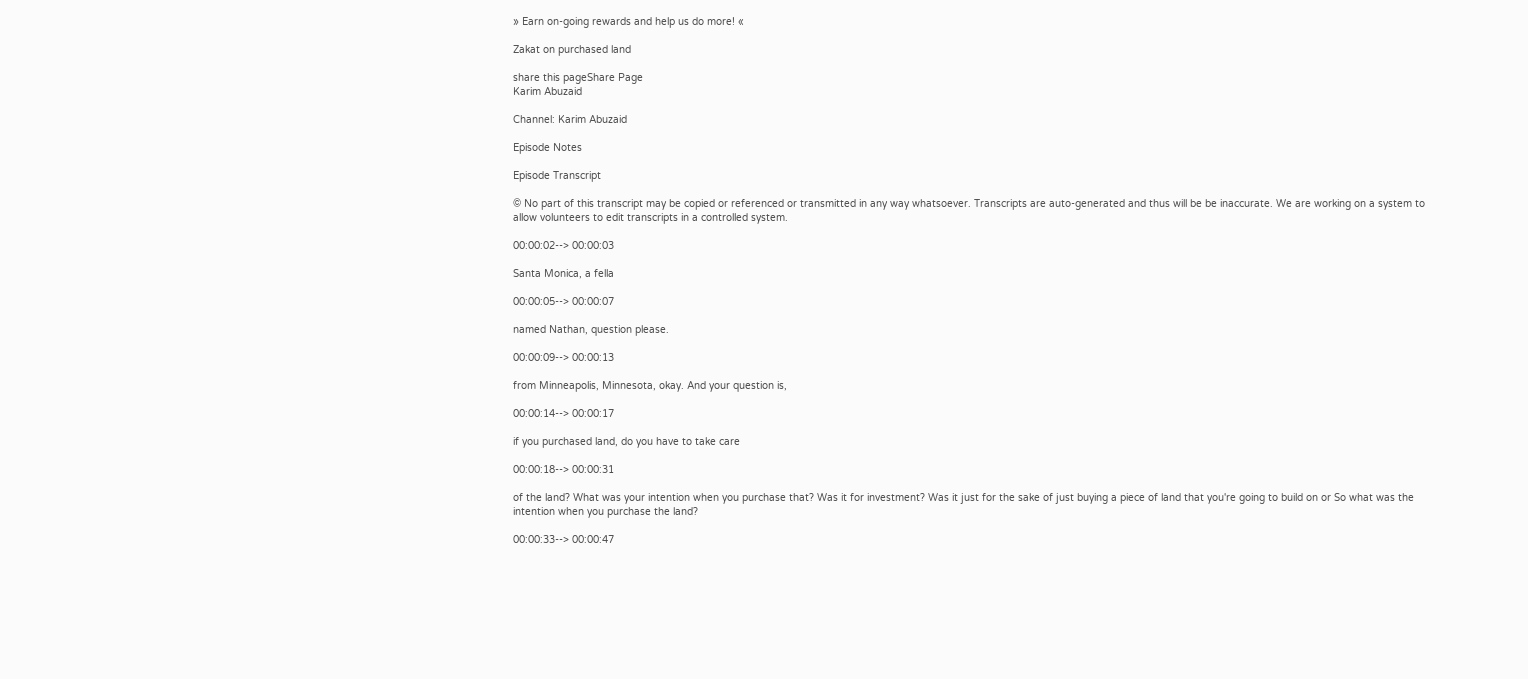» Earn on-going rewards and help us do more! «

Zakat on purchased land

share this pageShare Page
Karim Abuzaid

Channel: Karim Abuzaid

Episode Notes

Episode Transcript

© No part of this transcript may be copied or referenced or transmitted in any way whatsoever. Transcripts are auto-generated and thus will be be inaccurate. We are working on a system to allow volunteers to edit transcripts in a controlled system.

00:00:02--> 00:00:03

Santa Monica, a fella

00:00:05--> 00:00:07

named Nathan, question please.

00:00:09--> 00:00:13

from Minneapolis, Minnesota, okay. And your question is,

00:00:14--> 00:00:17

if you purchased land, do you have to take care

00:00:18--> 00:00:31

of the land? What was your intention when you purchase that? Was it for investment? Was it just for the sake of just buying a piece of land that you're going to build on or So what was the intention when you purchase the land?

00:00:33--> 00:00:47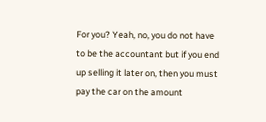For you? Yeah, no, you do not have to be the accountant but if you end up selling it later on, then you must pay the car on the amount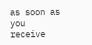as soon as you receive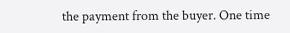the payment from the buyer. One time